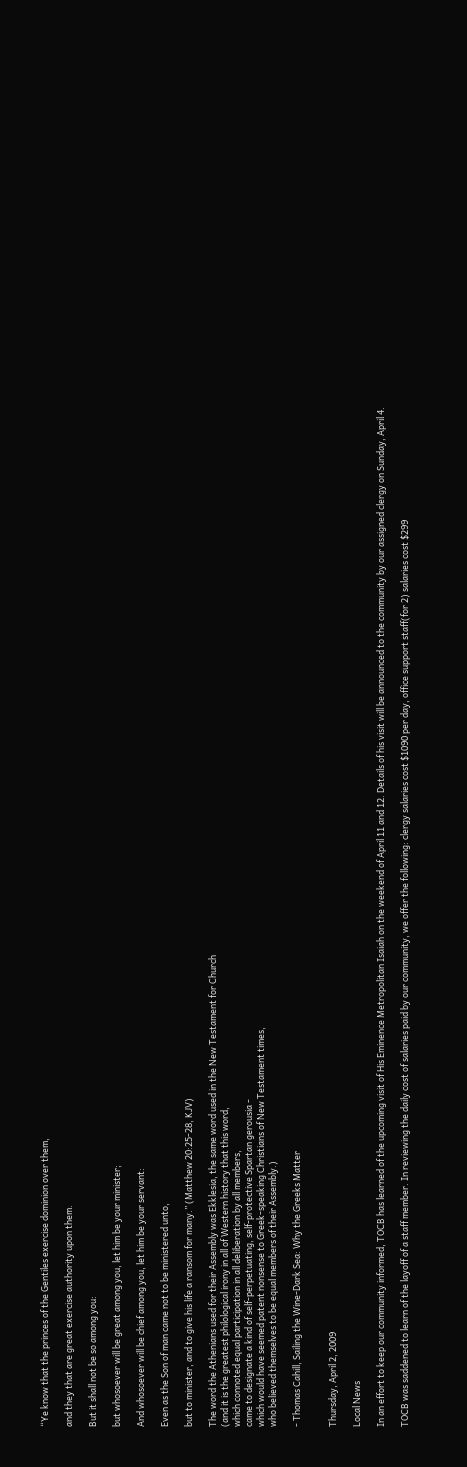“Ye know that the princes of the Gentiles exercise dominion over them,

and they that are great exercise authority upon them.

But it shall not be so among you:

but whosoever will be great among you, let him be your minister;

And whosoever will be chief among you, let him be your servant:

Even as the Son of man came not to be ministered unto,

but to minister, and to give his life a ransom for many.” (Matthew 20:25-28, KJV)

The word the Athenians used for their Assembly was Ekklesia, the same word used in the New Testament for Church
(and it is the greatest philological irony in all of Western history that this word,
which connoted equal participation in all deliberation by all members,
came to designate a kind of self-perpetuating, self-protective Spartan gerousia -
which would have seemed patent nonsense to Greek-speaking Christians of New Testament times,
who believed themselves to be equal members of their Assembly.)

- Thomas Cahill, Sailing the Wine-Dark Sea: Why the Greeks Matter


Thursday, April 2, 2009

Local News

In an effort to keep our community informed, TOCB has learned of the upcoming visit of His Eminence Metropolitan Isaiah on the weekend of April 11 and 12. Details of his visit will be announced to the community by our assigned clergy on Sunday, April 4.

TOCB was saddened to learn of the layoff of a staff member. In reviewing the daily cost of salaries paid by our community, we offer the following: clergy salaries cost $1090 per day, office support staff(for 2) salaries cost $299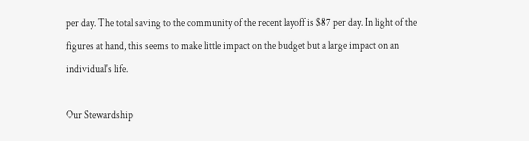per day. The total saving to the community of the recent layoff is $87 per day. In light of the figures at hand, this seems to make little impact on the budget but a large impact on an individual's life.

Our Stewardship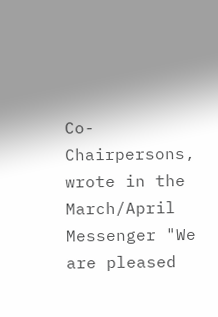Co-Chairpersons, wrote in the March/April Messenger "We are pleased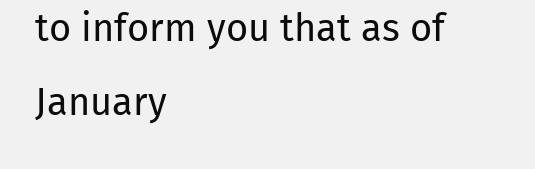to inform you that as of January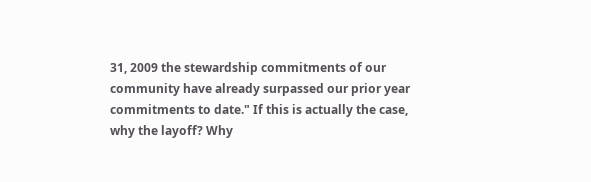31, 2009 the stewardship commitments of our community have already surpassed our prior year commitments to date." If this is actually the case, why the layoff? Why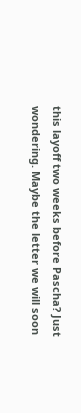this layoff two weeks before Pascha? Just wondering. Maybe the letter we will soon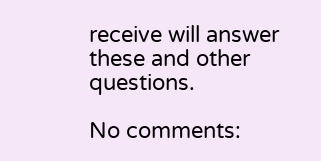receive will answer these and other questions.

No comments: